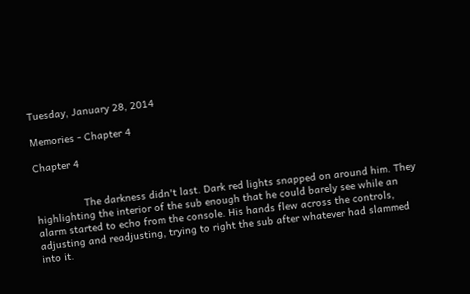Tuesday, January 28, 2014

Memories - Chapter 4

Chapter 4


                The darkness didn't last. Dark red lights snapped on around him. They highlighting the interior of the sub enough that he could barely see while an alarm started to echo from the console. His hands flew across the controls, adjusting and readjusting, trying to right the sub after whatever had slammed into it.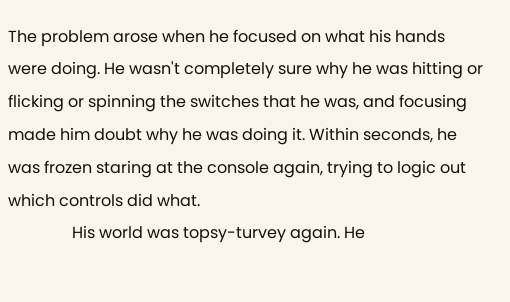The problem arose when he focused on what his hands were doing. He wasn't completely sure why he was hitting or flicking or spinning the switches that he was, and focusing made him doubt why he was doing it. Within seconds, he was frozen staring at the console again, trying to logic out which controls did what.
                His world was topsy-turvey again. He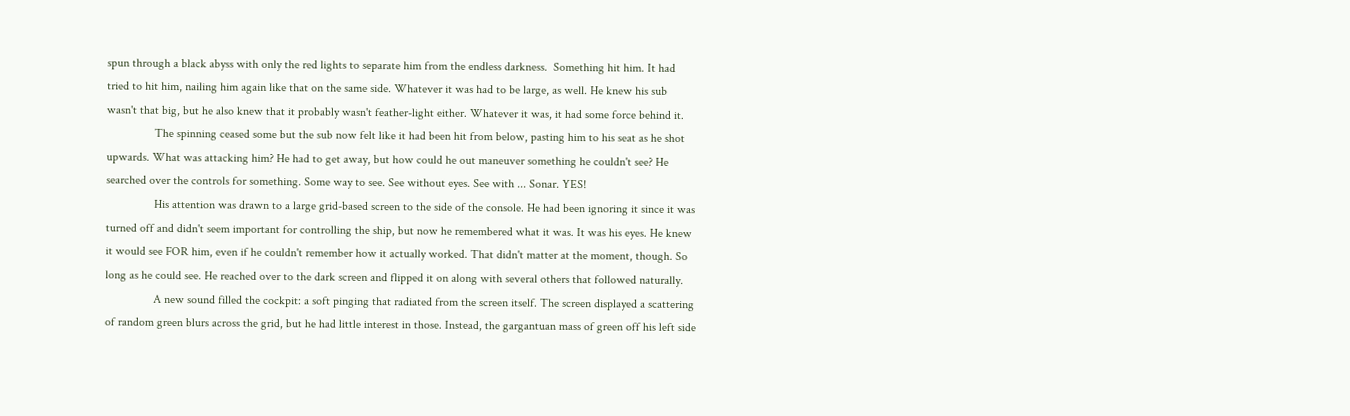spun through a black abyss with only the red lights to separate him from the endless darkness.  Something hit him. It had tried to hit him, nailing him again like that on the same side. Whatever it was had to be large, as well. He knew his sub wasn't that big, but he also knew that it probably wasn't feather-light either. Whatever it was, it had some force behind it.
                The spinning ceased some but the sub now felt like it had been hit from below, pasting him to his seat as he shot upwards. What was attacking him? He had to get away, but how could he out maneuver something he couldn't see? He searched over the controls for something. Some way to see. See without eyes. See with ... Sonar. YES!
                His attention was drawn to a large grid-based screen to the side of the console. He had been ignoring it since it was turned off and didn't seem important for controlling the ship, but now he remembered what it was. It was his eyes. He knew it would see FOR him, even if he couldn't remember how it actually worked. That didn't matter at the moment, though. So long as he could see. He reached over to the dark screen and flipped it on along with several others that followed naturally.
                A new sound filled the cockpit: a soft pinging that radiated from the screen itself. The screen displayed a scattering of random green blurs across the grid, but he had little interest in those. Instead, the gargantuan mass of green off his left side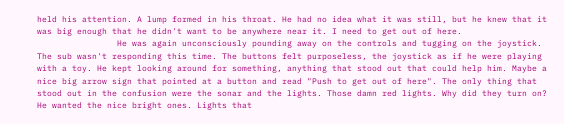held his attention. A lump formed in his throat. He had no idea what it was still, but he knew that it was big enough that he didn't want to be anywhere near it. I need to get out of here.
                He was again unconsciously pounding away on the controls and tugging on the joystick. The sub wasn't responding this time. The buttons felt purposeless, the joystick as if he were playing with a toy. He kept looking around for something, anything that stood out that could help him. Maybe a nice big arrow sign that pointed at a button and read "Push to get out of here". The only thing that stood out in the confusion were the sonar and the lights. Those damn red lights. Why did they turn on? He wanted the nice bright ones. Lights that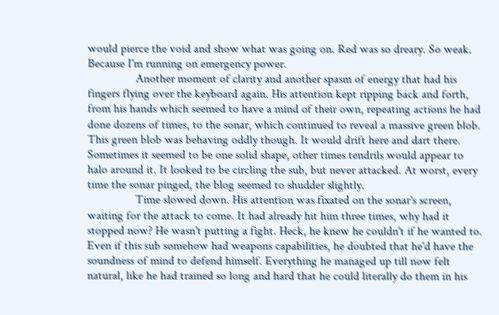would pierce the void and show what was going on. Red was so dreary. So weak. Because I'm running on emergency power.
                Another moment of clarity and another spasm of energy that had his fingers flying over the keyboard again. His attention kept ripping back and forth, from his hands which seemed to have a mind of their own, repeating actions he had done dozens of times, to the sonar, which continued to reveal a massive green blob. This green blob was behaving oddly though. It would drift here and dart there. Sometimes it seemed to be one solid shape, other times tendrils would appear to halo around it. It looked to be circling the sub, but never attacked. At worst, every time the sonar pinged, the blog seemed to shudder slightly.
                Time slowed down. His attention was fixated on the sonar's screen, waiting for the attack to come. It had already hit him three times, why had it stopped now? He wasn't putting a fight. Heck, he knew he couldn't if he wanted to. Even if this sub somehow had weapons capabilities, he doubted that he'd have the soundness of mind to defend himself. Everything he managed up till now felt natural, like he had trained so long and hard that he could literally do them in his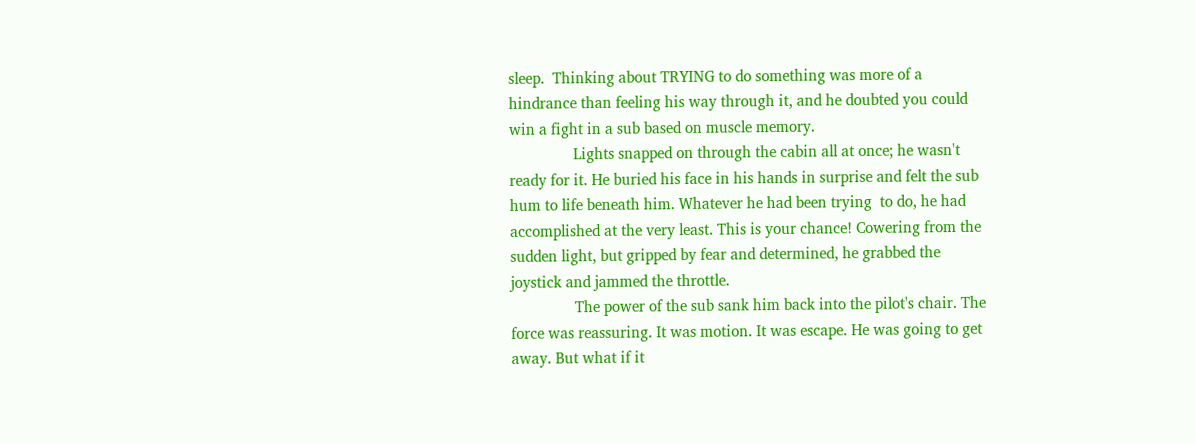sleep.  Thinking about TRYING to do something was more of a hindrance than feeling his way through it, and he doubted you could win a fight in a sub based on muscle memory.
                Lights snapped on through the cabin all at once; he wasn't ready for it. He buried his face in his hands in surprise and felt the sub hum to life beneath him. Whatever he had been trying  to do, he had accomplished at the very least. This is your chance! Cowering from the sudden light, but gripped by fear and determined, he grabbed the joystick and jammed the throttle.
                The power of the sub sank him back into the pilot's chair. The force was reassuring. It was motion. It was escape. He was going to get away. But what if it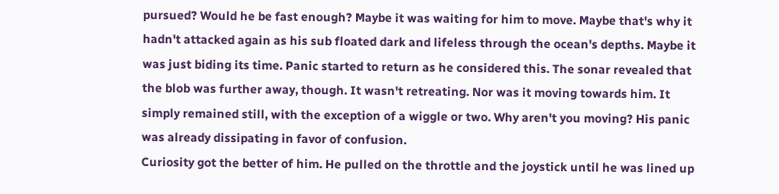pursued? Would he be fast enough? Maybe it was waiting for him to move. Maybe that's why it hadn't attacked again as his sub floated dark and lifeless through the ocean's depths. Maybe it was just biding its time. Panic started to return as he considered this. The sonar revealed that the blob was further away, though. It wasn't retreating. Nor was it moving towards him. It simply remained still, with the exception of a wiggle or two. Why aren't you moving? His panic was already dissipating in favor of confusion.
Curiosity got the better of him. He pulled on the throttle and the joystick until he was lined up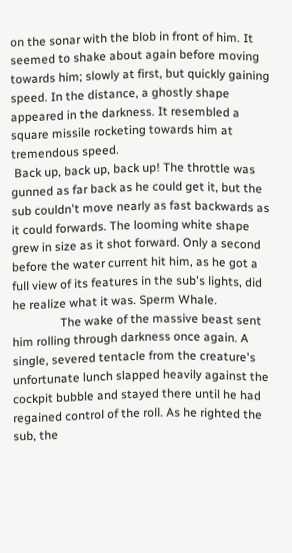on the sonar with the blob in front of him. It seemed to shake about again before moving towards him; slowly at first, but quickly gaining speed. In the distance, a ghostly shape appeared in the darkness. It resembled a square missile rocketing towards him at tremendous speed.
 Back up, back up, back up! The throttle was gunned as far back as he could get it, but the sub couldn't move nearly as fast backwards as it could forwards. The looming white shape grew in size as it shot forward. Only a second before the water current hit him, as he got a full view of its features in the sub's lights, did he realize what it was. Sperm Whale.
                The wake of the massive beast sent him rolling through darkness once again. A single, severed tentacle from the creature's unfortunate lunch slapped heavily against the cockpit bubble and stayed there until he had regained control of the roll. As he righted the sub, the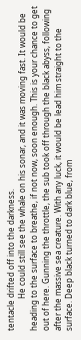tentacle drifted off into the darkness.
                He could still see the whale on his sonar, and it was moving fast. It would be heading to the surface to breathe, if not now, soon enough. This is your chance to get out of here. Gunning the throttle, the sub took off through the black abyss, following after the massive sea creature. With any luck, it would be lead him straight to the surface. Deep black turned to dark blue, from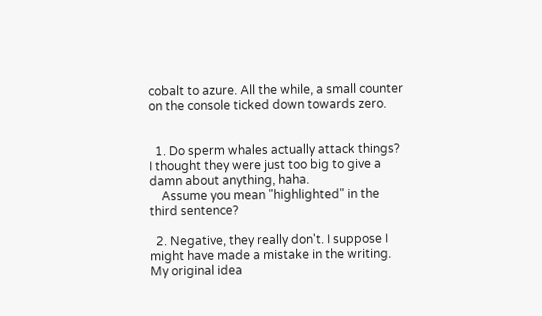cobalt to azure. All the while, a small counter on the console ticked down towards zero.


  1. Do sperm whales actually attack things? I thought they were just too big to give a damn about anything, haha.
    Assume you mean "highlighted" in the third sentence?

  2. Negative, they really don't. I suppose I might have made a mistake in the writing. My original idea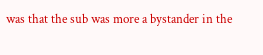was that the sub was more a bystander in the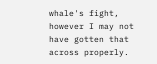whale's fight, however I may not have gotten that across properly.